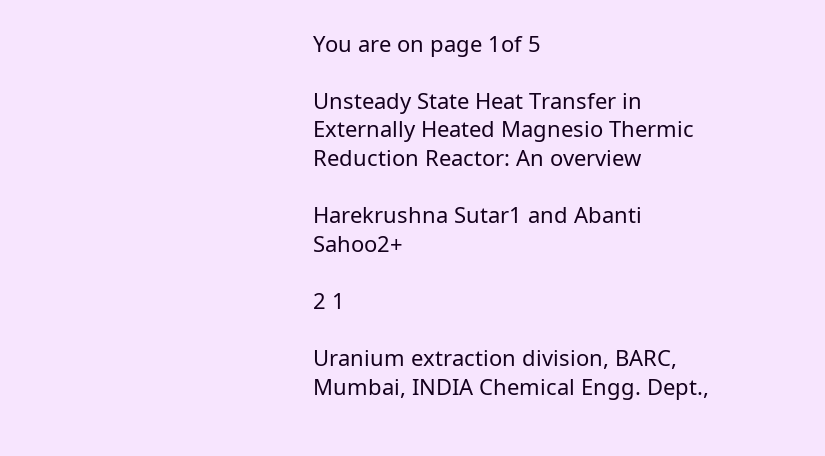You are on page 1of 5

Unsteady State Heat Transfer in Externally Heated Magnesio Thermic Reduction Reactor: An overview

Harekrushna Sutar1 and Abanti Sahoo2+

2 1

Uranium extraction division, BARC, Mumbai, INDIA Chemical Engg. Dept.,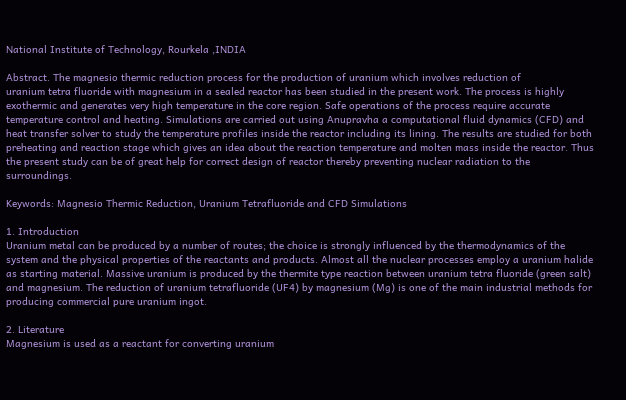National Institute of Technology, Rourkela ,INDIA

Abstract. The magnesio thermic reduction process for the production of uranium which involves reduction of
uranium tetra fluoride with magnesium in a sealed reactor has been studied in the present work. The process is highly exothermic and generates very high temperature in the core region. Safe operations of the process require accurate temperature control and heating. Simulations are carried out using Anupravha a computational fluid dynamics (CFD) and heat transfer solver to study the temperature profiles inside the reactor including its lining. The results are studied for both preheating and reaction stage which gives an idea about the reaction temperature and molten mass inside the reactor. Thus the present study can be of great help for correct design of reactor thereby preventing nuclear radiation to the surroundings.

Keywords: Magnesio Thermic Reduction, Uranium Tetrafluoride and CFD Simulations

1. Introduction
Uranium metal can be produced by a number of routes; the choice is strongly influenced by the thermodynamics of the system and the physical properties of the reactants and products. Almost all the nuclear processes employ a uranium halide as starting material. Massive uranium is produced by the thermite type reaction between uranium tetra fluoride (green salt) and magnesium. The reduction of uranium tetrafluoride (UF4) by magnesium (Mg) is one of the main industrial methods for producing commercial pure uranium ingot.

2. Literature
Magnesium is used as a reactant for converting uranium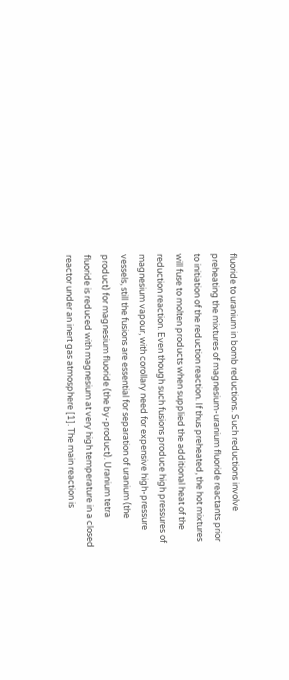fluoride to uranium in bomb reductions. Such reductions involve preheating the mixtures of magnesium-uranium fluoride reactants prior to initiation of the reduction reaction. If thus preheated, the hot mixtures will fuse to molten products when supplied the additional heat of the reduction reaction. Even though such fusions produce high pressures of magnesium vapour, with corollary need for expensive high-pressure vessels, still the fusions are essential for separation of uranium (the product) for magnesium fluoride (the by-product). Uranium tetra fluoride is reduced with magnesium at very high temperature in a closed reactor under an inert gas atmosphere [1]. The main reaction is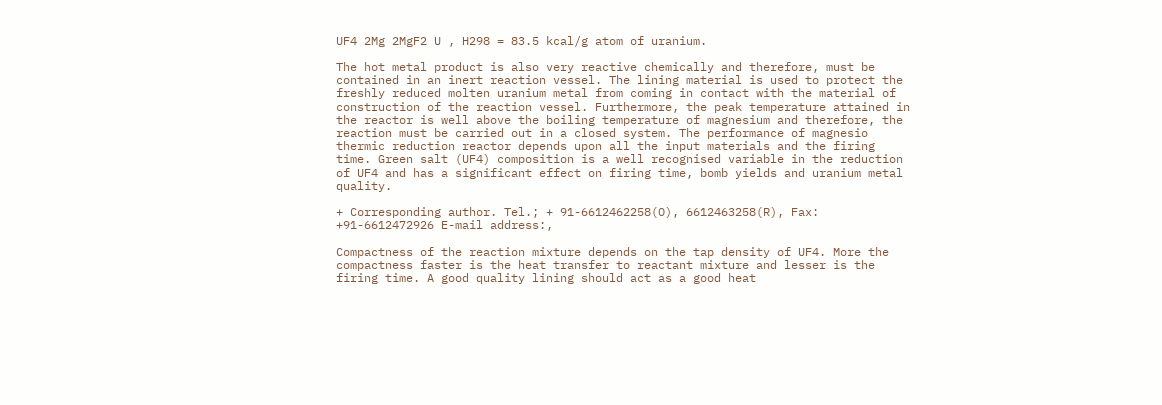UF4 2Mg 2MgF2 U , H298 = 83.5 kcal/g atom of uranium.

The hot metal product is also very reactive chemically and therefore, must be contained in an inert reaction vessel. The lining material is used to protect the freshly reduced molten uranium metal from coming in contact with the material of construction of the reaction vessel. Furthermore, the peak temperature attained in the reactor is well above the boiling temperature of magnesium and therefore, the reaction must be carried out in a closed system. The performance of magnesio thermic reduction reactor depends upon all the input materials and the firing time. Green salt (UF4) composition is a well recognised variable in the reduction of UF4 and has a significant effect on firing time, bomb yields and uranium metal quality.

+ Corresponding author. Tel.; + 91-6612462258(O), 6612463258(R), Fax: +91-6612472926 E-mail address:,

Compactness of the reaction mixture depends on the tap density of UF4. More the compactness faster is the heat transfer to reactant mixture and lesser is the firing time. A good quality lining should act as a good heat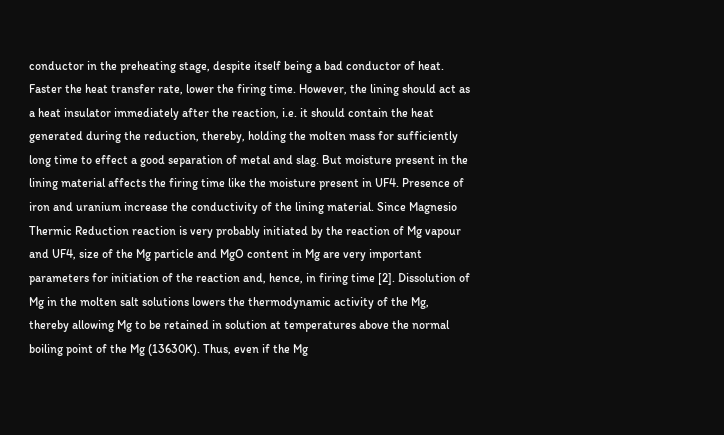conductor in the preheating stage, despite itself being a bad conductor of heat. Faster the heat transfer rate, lower the firing time. However, the lining should act as a heat insulator immediately after the reaction, i.e. it should contain the heat generated during the reduction, thereby, holding the molten mass for sufficiently long time to effect a good separation of metal and slag. But moisture present in the lining material affects the firing time like the moisture present in UF4. Presence of iron and uranium increase the conductivity of the lining material. Since Magnesio Thermic Reduction reaction is very probably initiated by the reaction of Mg vapour and UF4, size of the Mg particle and MgO content in Mg are very important parameters for initiation of the reaction and, hence, in firing time [2]. Dissolution of Mg in the molten salt solutions lowers the thermodynamic activity of the Mg, thereby allowing Mg to be retained in solution at temperatures above the normal boiling point of the Mg (13630K). Thus, even if the Mg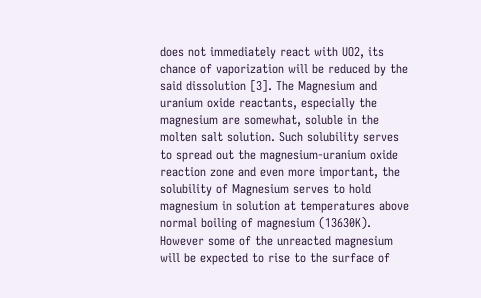does not immediately react with UO2, its chance of vaporization will be reduced by the said dissolution [3]. The Magnesium and uranium oxide reactants, especially the magnesium are somewhat, soluble in the molten salt solution. Such solubility serves to spread out the magnesium-uranium oxide reaction zone and even more important, the solubility of Magnesium serves to hold magnesium in solution at temperatures above normal boiling of magnesium (13630K). However some of the unreacted magnesium will be expected to rise to the surface of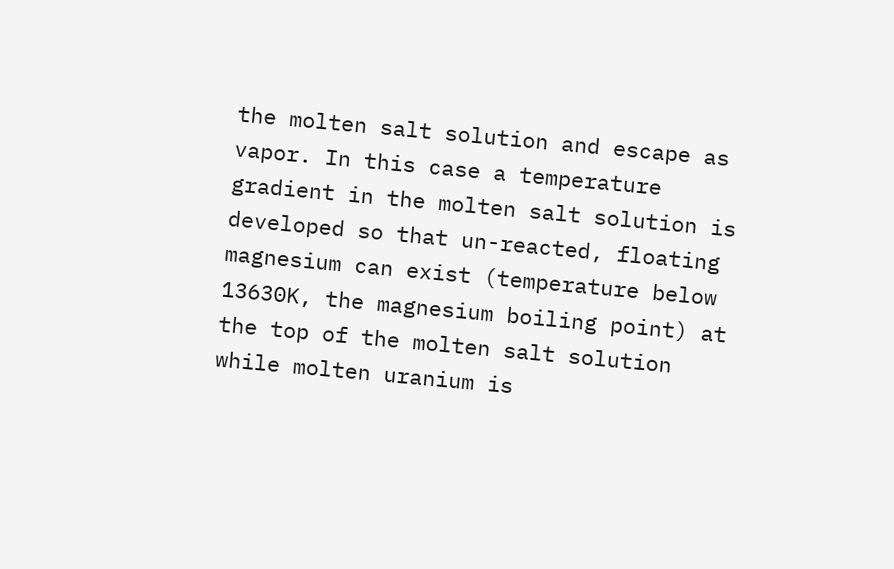the molten salt solution and escape as vapor. In this case a temperature gradient in the molten salt solution is developed so that un-reacted, floating magnesium can exist (temperature below 13630K, the magnesium boiling point) at the top of the molten salt solution while molten uranium is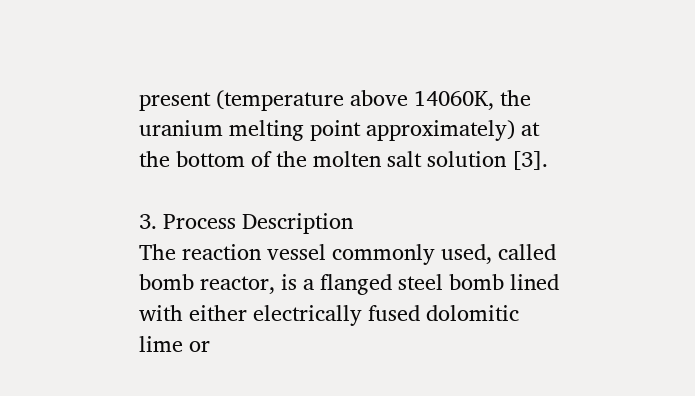present (temperature above 14060K, the uranium melting point approximately) at the bottom of the molten salt solution [3].

3. Process Description
The reaction vessel commonly used, called bomb reactor, is a flanged steel bomb lined with either electrically fused dolomitic lime or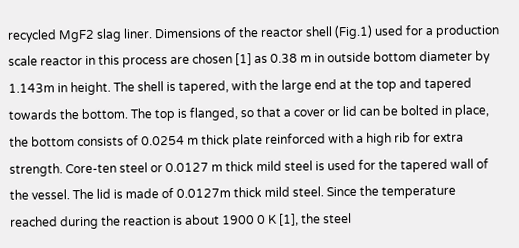recycled MgF2 slag liner. Dimensions of the reactor shell (Fig.1) used for a production scale reactor in this process are chosen [1] as 0.38 m in outside bottom diameter by 1.143m in height. The shell is tapered, with the large end at the top and tapered towards the bottom. The top is flanged, so that a cover or lid can be bolted in place, the bottom consists of 0.0254 m thick plate reinforced with a high rib for extra strength. Core-ten steel or 0.0127 m thick mild steel is used for the tapered wall of the vessel. The lid is made of 0.0127m thick mild steel. Since the temperature reached during the reaction is about 1900 0 K [1], the steel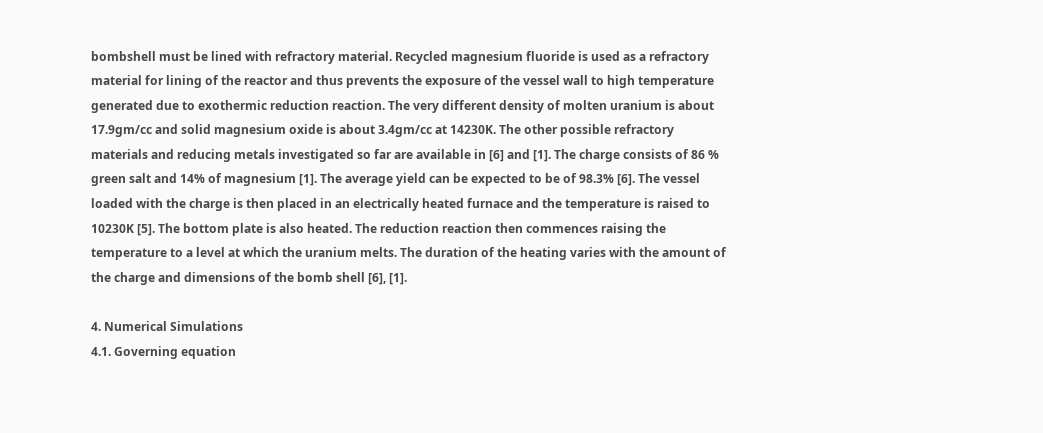bombshell must be lined with refractory material. Recycled magnesium fluoride is used as a refractory material for lining of the reactor and thus prevents the exposure of the vessel wall to high temperature generated due to exothermic reduction reaction. The very different density of molten uranium is about 17.9gm/cc and solid magnesium oxide is about 3.4gm/cc at 14230K. The other possible refractory materials and reducing metals investigated so far are available in [6] and [1]. The charge consists of 86 % green salt and 14% of magnesium [1]. The average yield can be expected to be of 98.3% [6]. The vessel loaded with the charge is then placed in an electrically heated furnace and the temperature is raised to 10230K [5]. The bottom plate is also heated. The reduction reaction then commences raising the temperature to a level at which the uranium melts. The duration of the heating varies with the amount of the charge and dimensions of the bomb shell [6], [1].

4. Numerical Simulations
4.1. Governing equation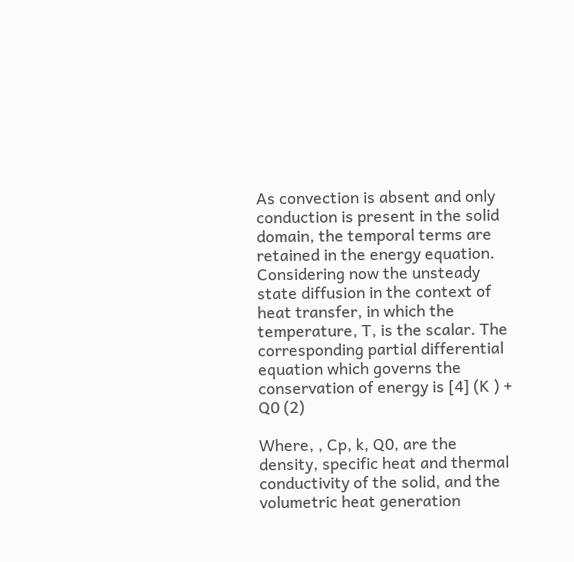As convection is absent and only conduction is present in the solid domain, the temporal terms are retained in the energy equation. Considering now the unsteady state diffusion in the context of heat transfer, in which the temperature, T, is the scalar. The corresponding partial differential equation which governs the conservation of energy is [4] (K ) + Q0 (2)

Where, , Cp, k, Q0, are the density, specific heat and thermal conductivity of the solid, and the volumetric heat generation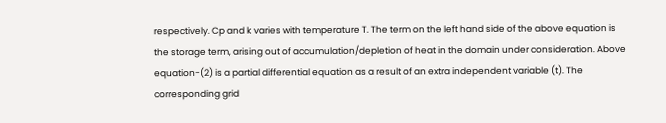respectively. Cp and k varies with temperature T. The term on the left hand side of the above equation is the storage term, arising out of accumulation/depletion of heat in the domain under consideration. Above equation-(2) is a partial differential equation as a result of an extra independent variable (t). The corresponding grid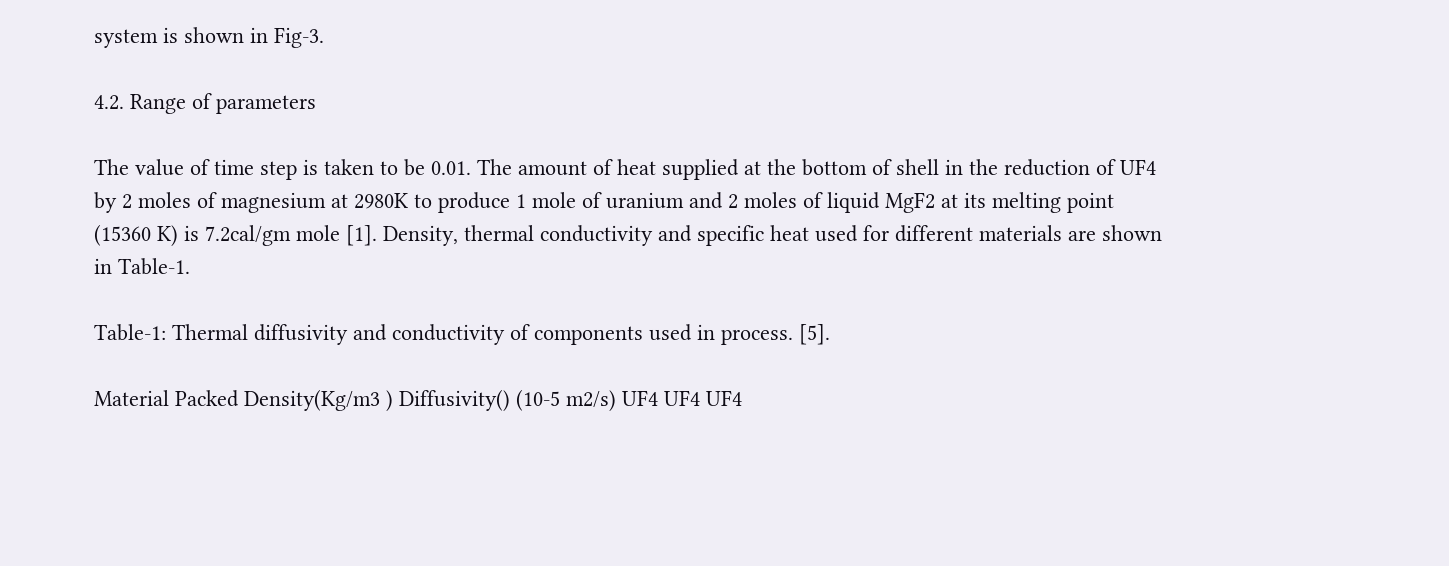system is shown in Fig-3.

4.2. Range of parameters

The value of time step is taken to be 0.01. The amount of heat supplied at the bottom of shell in the reduction of UF4 by 2 moles of magnesium at 2980K to produce 1 mole of uranium and 2 moles of liquid MgF2 at its melting point (15360 K) is 7.2cal/gm mole [1]. Density, thermal conductivity and specific heat used for different materials are shown in Table-1.

Table-1: Thermal diffusivity and conductivity of components used in process. [5].

Material Packed Density(Kg/m3 ) Diffusivity() (10-5 m2/s) UF4 UF4 UF4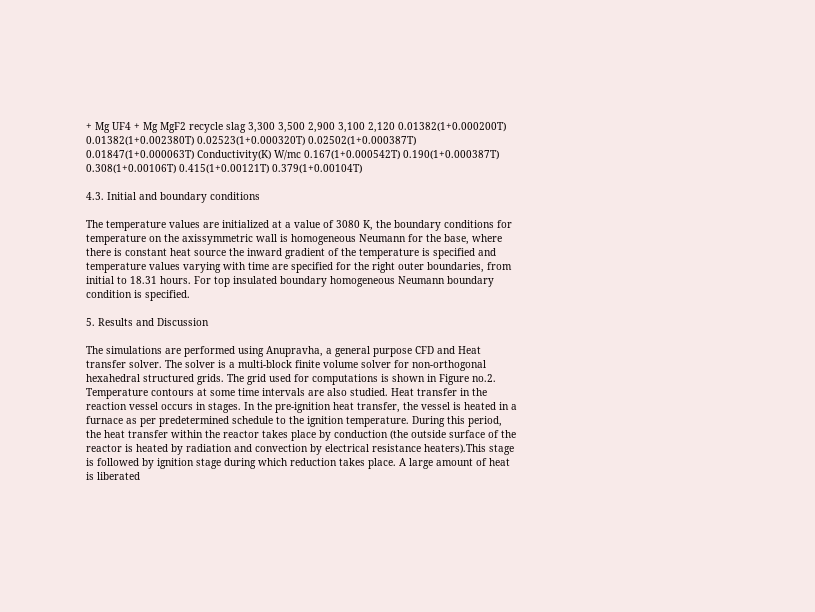+ Mg UF4 + Mg MgF2 recycle slag 3,300 3,500 2,900 3,100 2,120 0.01382(1+0.000200T) 0.01382(1+0.002380T) 0.02523(1+0.000320T) 0.02502(1+0.000387T) 0.01847(1+0.000063T) Conductivity(K) W/mc 0.167(1+0.000542T) 0.190(1+0.000387T) 0.308(1+0.00106T) 0.415(1+0.00121T) 0.379(1+0.00104T)

4.3. Initial and boundary conditions

The temperature values are initialized at a value of 3080 K, the boundary conditions for temperature on the axissymmetric wall is homogeneous Neumann for the base, where there is constant heat source the inward gradient of the temperature is specified and temperature values varying with time are specified for the right outer boundaries, from initial to 18.31 hours. For top insulated boundary homogeneous Neumann boundary condition is specified.

5. Results and Discussion

The simulations are performed using Anupravha, a general purpose CFD and Heat transfer solver. The solver is a multi-block finite volume solver for non-orthogonal hexahedral structured grids. The grid used for computations is shown in Figure no.2. Temperature contours at some time intervals are also studied. Heat transfer in the reaction vessel occurs in stages. In the pre-ignition heat transfer, the vessel is heated in a furnace as per predetermined schedule to the ignition temperature. During this period, the heat transfer within the reactor takes place by conduction (the outside surface of the reactor is heated by radiation and convection by electrical resistance heaters).This stage is followed by ignition stage during which reduction takes place. A large amount of heat is liberated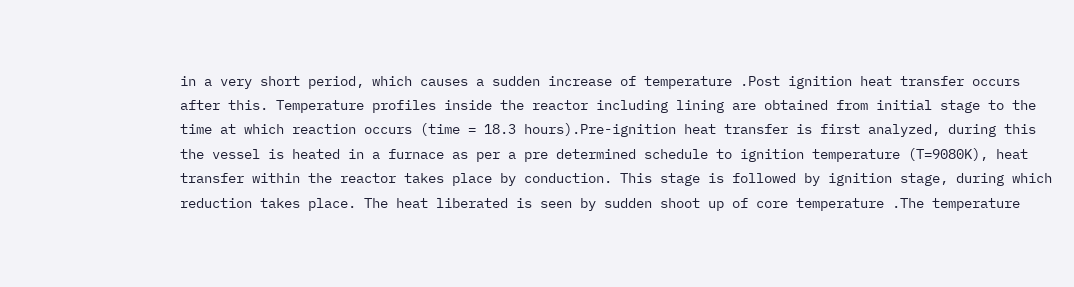in a very short period, which causes a sudden increase of temperature .Post ignition heat transfer occurs after this. Temperature profiles inside the reactor including lining are obtained from initial stage to the time at which reaction occurs (time = 18.3 hours).Pre-ignition heat transfer is first analyzed, during this the vessel is heated in a furnace as per a pre determined schedule to ignition temperature (T=9080K), heat transfer within the reactor takes place by conduction. This stage is followed by ignition stage, during which reduction takes place. The heat liberated is seen by sudden shoot up of core temperature .The temperature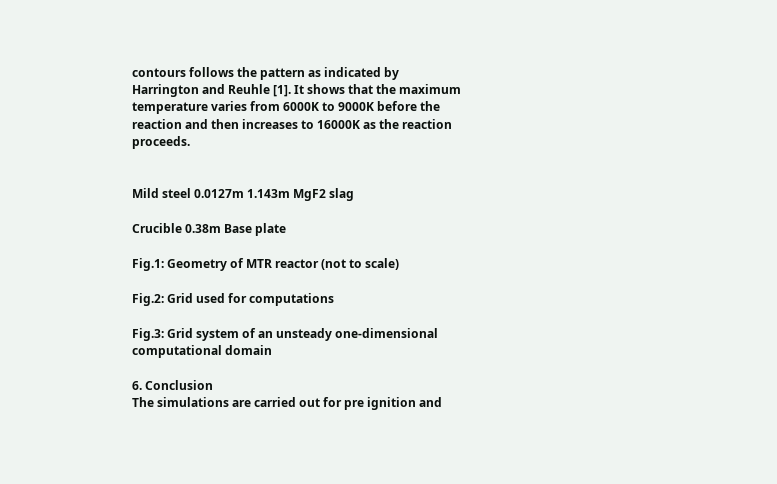contours follows the pattern as indicated by Harrington and Reuhle [1]. It shows that the maximum temperature varies from 6000K to 9000K before the reaction and then increases to 16000K as the reaction proceeds.


Mild steel 0.0127m 1.143m MgF2 slag

Crucible 0.38m Base plate

Fig.1: Geometry of MTR reactor (not to scale)

Fig.2: Grid used for computations

Fig.3: Grid system of an unsteady one-dimensional computational domain

6. Conclusion
The simulations are carried out for pre ignition and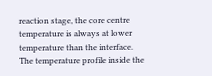reaction stage, the core centre temperature is always at lower temperature than the interface. The temperature profile inside the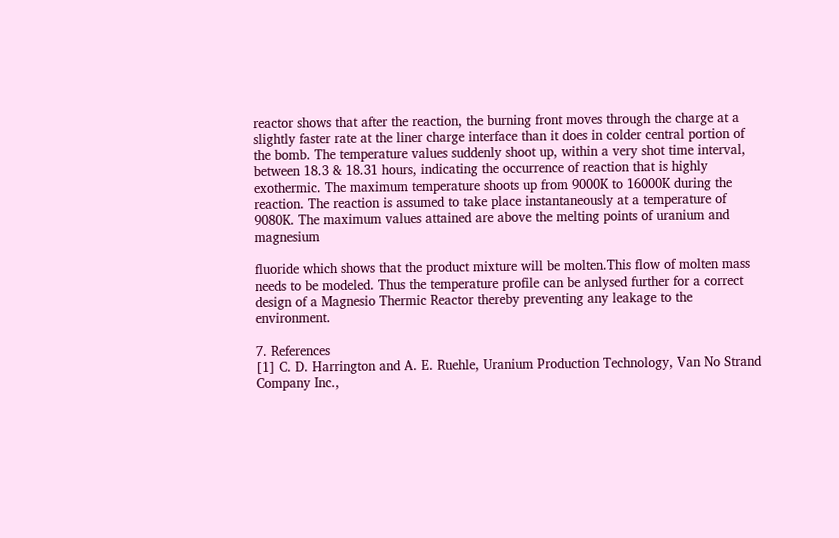reactor shows that after the reaction, the burning front moves through the charge at a slightly faster rate at the liner charge interface than it does in colder central portion of the bomb. The temperature values suddenly shoot up, within a very shot time interval, between 18.3 & 18.31 hours, indicating the occurrence of reaction that is highly exothermic. The maximum temperature shoots up from 9000K to 16000K during the reaction. The reaction is assumed to take place instantaneously at a temperature of 9080K. The maximum values attained are above the melting points of uranium and magnesium

fluoride which shows that the product mixture will be molten.This flow of molten mass needs to be modeled. Thus the temperature profile can be anlysed further for a correct design of a Magnesio Thermic Reactor thereby preventing any leakage to the environment.

7. References
[1] C. D. Harrington and A. E. Ruehle, Uranium Production Technology, Van No Strand Company Inc.,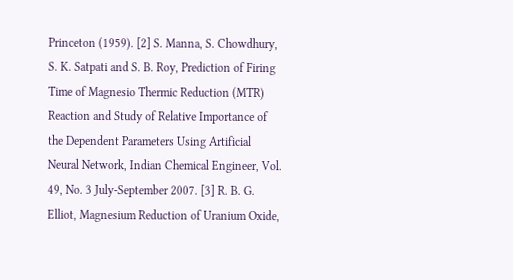Princeton (1959). [2] S. Manna, S. Chowdhury, S. K. Satpati and S. B. Roy, Prediction of Firing Time of Magnesio Thermic Reduction (MTR) Reaction and Study of Relative Importance of the Dependent Parameters Using Artificial Neural Network, Indian Chemical Engineer, Vol. 49, No. 3 July-September 2007. [3] R. B. G. Elliot, Magnesium Reduction of Uranium Oxide,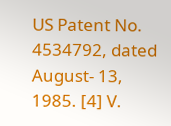US Patent No. 4534792, dated August- 13, 1985. [4] V.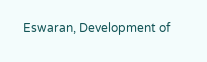Eswaran, Development of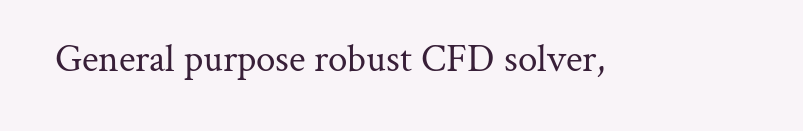General purpose robust CFD solver,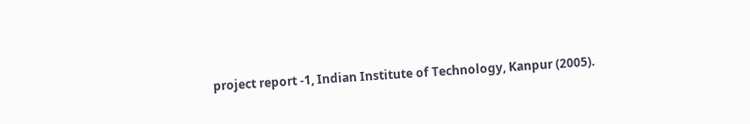project report -1, Indian Institute of Technology, Kanpur (2005).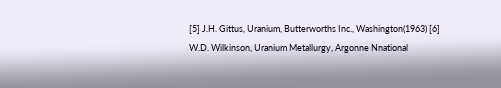[5] J.H. Gittus, Uranium, Butterworths Inc., Washington(1963) [6] W.D. Wilkinson, Uranium Metallurgy, Argonne Nnational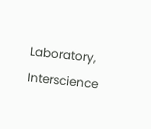Laboratory, Interscience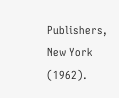Publishers, New York (1962).